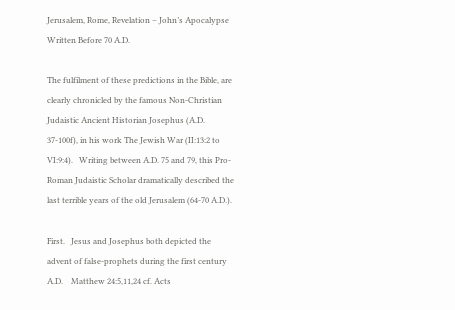Jerusalem, Rome, Revelation – John’s Apocalypse Written Before 70 A.D.

The fulfilment of these predictions in the Bible, are clearly chronicled by the famous Non-Christian Judaistic Ancient Historian Josephus (A.D. 37-100f), in his work The Jewish War (II:13:2 to VI:9:4).   Writing between A.D. 75 and 79, this Pro-Roman Judaistic Scholar dramatically described the last terrible years of the old Jerusalem (64-70 A.D.).

First.   Jesus and Josephus both depicted the advent of false-prophets during the first century A.D.    Matthew 24:5,11,24 cf. Acts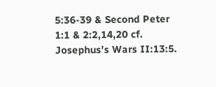5:36-39 & Second Peter 1:1 & 2:2,14,20 cf. Josephus’s Wars II:13:5.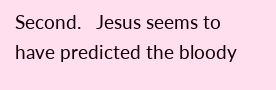Second.   Jesus seems to have predicted the bloody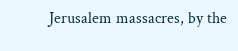Jerusalem massacres, by the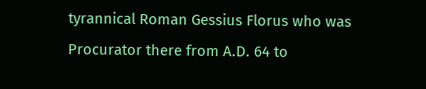tyrannical Roman Gessius Florus who was Procurator there from A.D. 64 to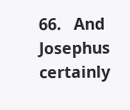66.   And Josephus certainly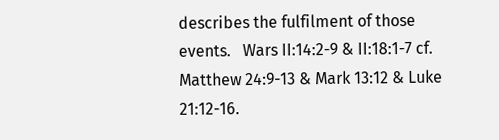describes the fulfilment of those events.   Wars II:14:2-9 & II:18:1-7 cf. Matthew 24:9-13 & Mark 13:12 & Luke 21:12-16.